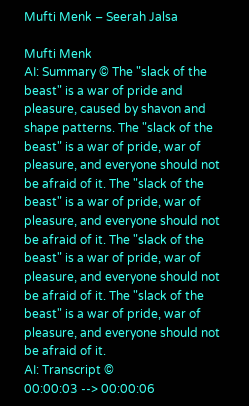Mufti Menk – Seerah Jalsa

Mufti Menk
AI: Summary © The "slack of the beast" is a war of pride and pleasure, caused by shavon and shape patterns. The "slack of the beast" is a war of pride, war of pleasure, and everyone should not be afraid of it. The "slack of the beast" is a war of pride, war of pleasure, and everyone should not be afraid of it. The "slack of the beast" is a war of pride, war of pleasure, and everyone should not be afraid of it. The "slack of the beast" is a war of pride, war of pleasure, and everyone should not be afraid of it.
AI: Transcript ©
00:00:03 --> 00:00:06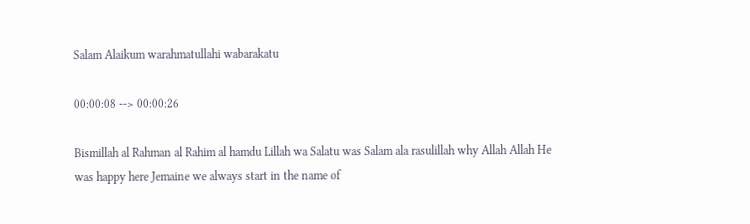Salam Alaikum warahmatullahi wabarakatu

00:00:08 --> 00:00:26

Bismillah al Rahman al Rahim al hamdu Lillah wa Salatu was Salam ala rasulillah why Allah Allah He was happy here Jemaine we always start in the name of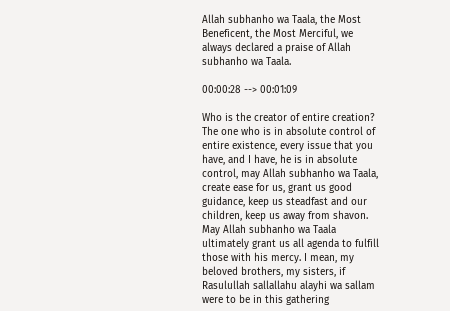Allah subhanho wa Taala, the Most Beneficent, the Most Merciful, we always declared a praise of Allah subhanho wa Taala.

00:00:28 --> 00:01:09

Who is the creator of entire creation? The one who is in absolute control of entire existence, every issue that you have, and I have, he is in absolute control, may Allah subhanho wa Taala, create ease for us, grant us good guidance, keep us steadfast and our children, keep us away from shavon. May Allah subhanho wa Taala ultimately grant us all agenda to fulfill those with his mercy. I mean, my beloved brothers, my sisters, if Rasulullah sallallahu alayhi wa sallam were to be in this gathering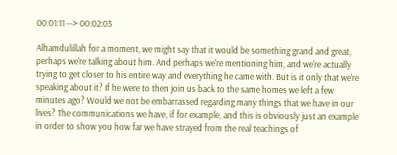00:01:11 --> 00:02:03

Alhamdulillah for a moment, we might say that it would be something grand and great, perhaps we're talking about him. And perhaps we're mentioning him, and we're actually trying to get closer to his entire way and everything he came with. But is it only that we're speaking about it? If he were to then join us back to the same homes we left a few minutes ago? Would we not be embarrassed regarding many things that we have in our lives? The communications we have, if for example, and this is obviously just an example in order to show you how far we have strayed from the real teachings of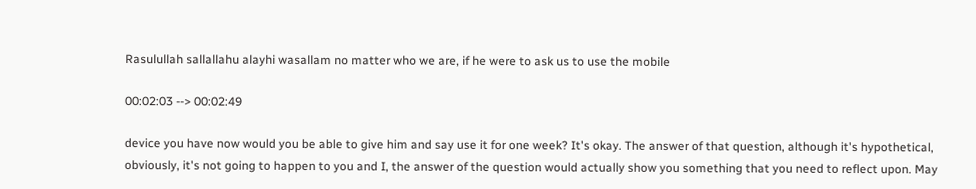Rasulullah sallallahu alayhi wasallam no matter who we are, if he were to ask us to use the mobile

00:02:03 --> 00:02:49

device you have now would you be able to give him and say use it for one week? It's okay. The answer of that question, although it's hypothetical, obviously, it's not going to happen to you and I, the answer of the question would actually show you something that you need to reflect upon. May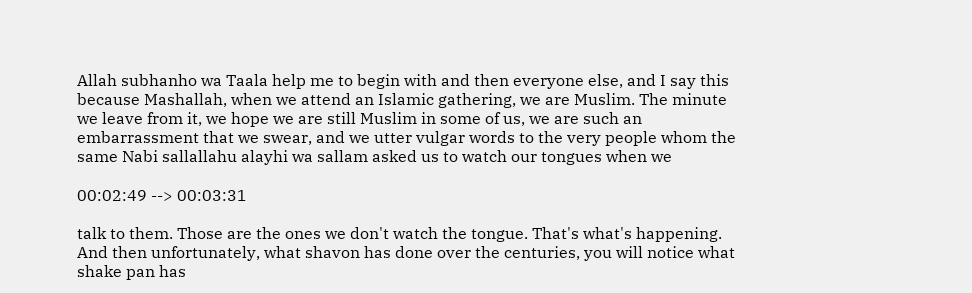Allah subhanho wa Taala help me to begin with and then everyone else, and I say this because Mashallah, when we attend an Islamic gathering, we are Muslim. The minute we leave from it, we hope we are still Muslim in some of us, we are such an embarrassment that we swear, and we utter vulgar words to the very people whom the same Nabi sallallahu alayhi wa sallam asked us to watch our tongues when we

00:02:49 --> 00:03:31

talk to them. Those are the ones we don't watch the tongue. That's what's happening. And then unfortunately, what shavon has done over the centuries, you will notice what shake pan has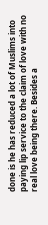done is he has reduced a lot of Muslims into paying lip service to the claim of love with no real love being there. Besides a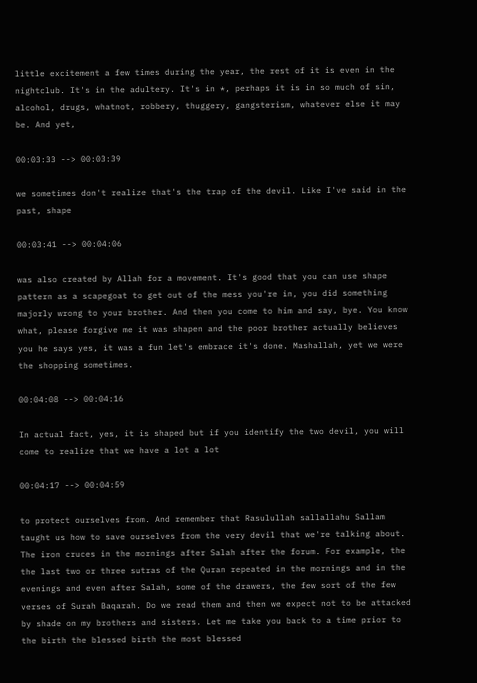little excitement a few times during the year, the rest of it is even in the nightclub. It's in the adultery. It's in *, perhaps it is in so much of sin, alcohol, drugs, whatnot, robbery, thuggery, gangsterism, whatever else it may be. And yet,

00:03:33 --> 00:03:39

we sometimes don't realize that's the trap of the devil. Like I've said in the past, shape

00:03:41 --> 00:04:06

was also created by Allah for a movement. It's good that you can use shape pattern as a scapegoat to get out of the mess you're in, you did something majorly wrong to your brother. And then you come to him and say, bye. You know what, please forgive me it was shapen and the poor brother actually believes you he says yes, it was a fun let's embrace it's done. Mashallah, yet we were the shopping sometimes.

00:04:08 --> 00:04:16

In actual fact, yes, it is shaped but if you identify the two devil, you will come to realize that we have a lot a lot

00:04:17 --> 00:04:59

to protect ourselves from. And remember that Rasulullah sallallahu Sallam taught us how to save ourselves from the very devil that we're talking about. The iron cruces in the mornings after Salah after the forum. For example, the the last two or three sutras of the Quran repeated in the mornings and in the evenings and even after Salah, some of the drawers, the few sort of the few verses of Surah Baqarah. Do we read them and then we expect not to be attacked by shade on my brothers and sisters. Let me take you back to a time prior to the birth the blessed birth the most blessed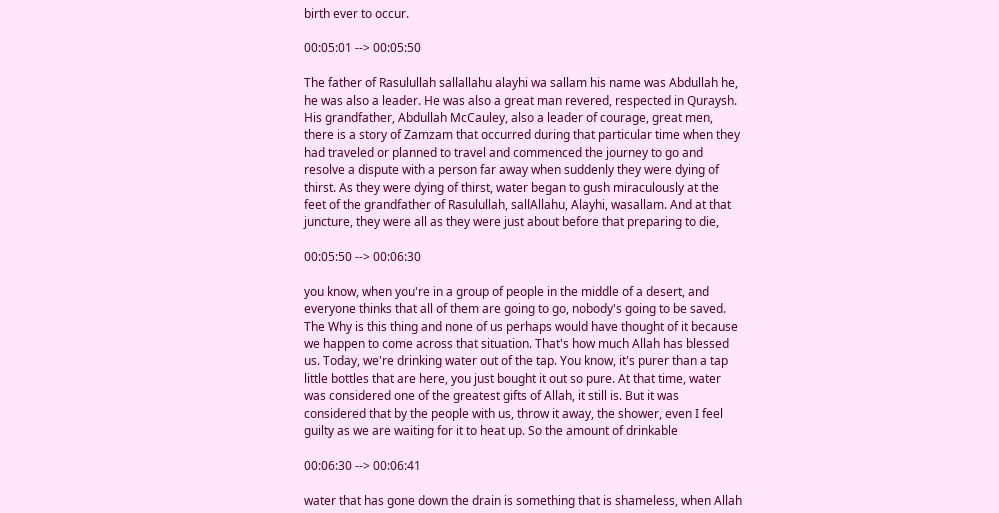birth ever to occur.

00:05:01 --> 00:05:50

The father of Rasulullah sallallahu alayhi wa sallam his name was Abdullah he, he was also a leader. He was also a great man revered, respected in Quraysh. His grandfather, Abdullah McCauley, also a leader of courage, great men, there is a story of Zamzam that occurred during that particular time when they had traveled or planned to travel and commenced the journey to go and resolve a dispute with a person far away when suddenly they were dying of thirst. As they were dying of thirst, water began to gush miraculously at the feet of the grandfather of Rasulullah, sallAllahu, Alayhi, wasallam. And at that juncture, they were all as they were just about before that preparing to die,

00:05:50 --> 00:06:30

you know, when you're in a group of people in the middle of a desert, and everyone thinks that all of them are going to go, nobody's going to be saved. The Why is this thing and none of us perhaps would have thought of it because we happen to come across that situation. That's how much Allah has blessed us. Today, we're drinking water out of the tap. You know, it's purer than a tap little bottles that are here, you just bought it out so pure. At that time, water was considered one of the greatest gifts of Allah, it still is. But it was considered that by the people with us, throw it away, the shower, even I feel guilty as we are waiting for it to heat up. So the amount of drinkable

00:06:30 --> 00:06:41

water that has gone down the drain is something that is shameless, when Allah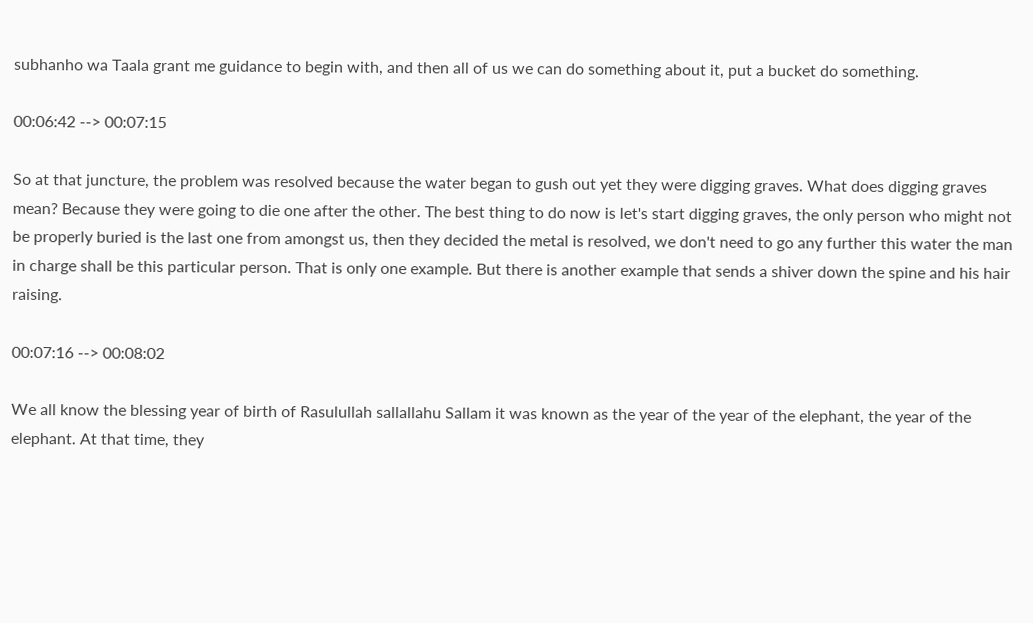subhanho wa Taala grant me guidance to begin with, and then all of us we can do something about it, put a bucket do something.

00:06:42 --> 00:07:15

So at that juncture, the problem was resolved because the water began to gush out yet they were digging graves. What does digging graves mean? Because they were going to die one after the other. The best thing to do now is let's start digging graves, the only person who might not be properly buried is the last one from amongst us, then they decided the metal is resolved, we don't need to go any further this water the man in charge shall be this particular person. That is only one example. But there is another example that sends a shiver down the spine and his hair raising.

00:07:16 --> 00:08:02

We all know the blessing year of birth of Rasulullah sallallahu Sallam it was known as the year of the year of the elephant, the year of the elephant. At that time, they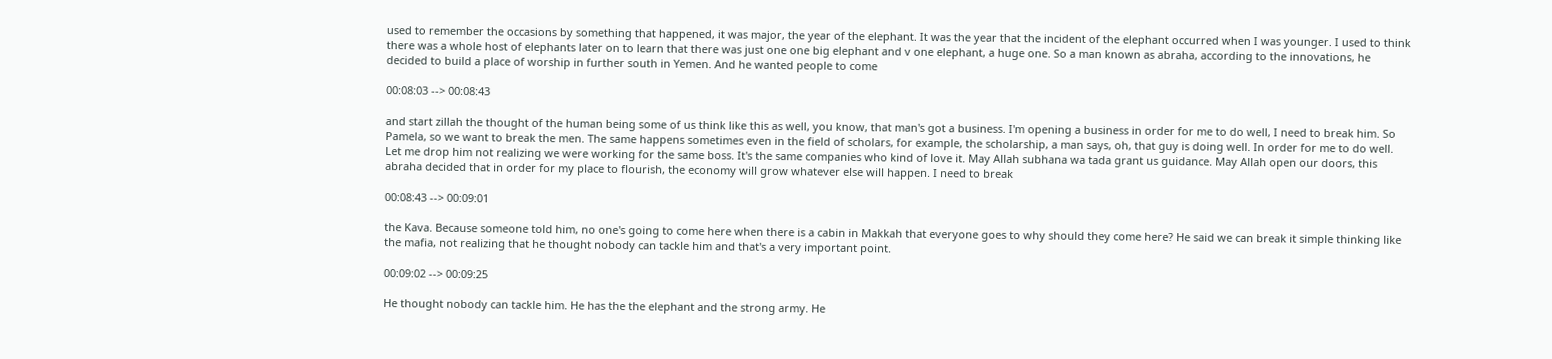used to remember the occasions by something that happened, it was major, the year of the elephant. It was the year that the incident of the elephant occurred when I was younger. I used to think there was a whole host of elephants later on to learn that there was just one one big elephant and v one elephant, a huge one. So a man known as abraha, according to the innovations, he decided to build a place of worship in further south in Yemen. And he wanted people to come

00:08:03 --> 00:08:43

and start zillah the thought of the human being some of us think like this as well, you know, that man's got a business. I'm opening a business in order for me to do well, I need to break him. So Pamela, so we want to break the men. The same happens sometimes even in the field of scholars, for example, the scholarship, a man says, oh, that guy is doing well. In order for me to do well. Let me drop him not realizing we were working for the same boss. It's the same companies who kind of love it. May Allah subhana wa tada grant us guidance. May Allah open our doors, this abraha decided that in order for my place to flourish, the economy will grow whatever else will happen. I need to break

00:08:43 --> 00:09:01

the Kava. Because someone told him, no one's going to come here when there is a cabin in Makkah that everyone goes to why should they come here? He said we can break it simple thinking like the mafia, not realizing that he thought nobody can tackle him and that's a very important point.

00:09:02 --> 00:09:25

He thought nobody can tackle him. He has the the elephant and the strong army. He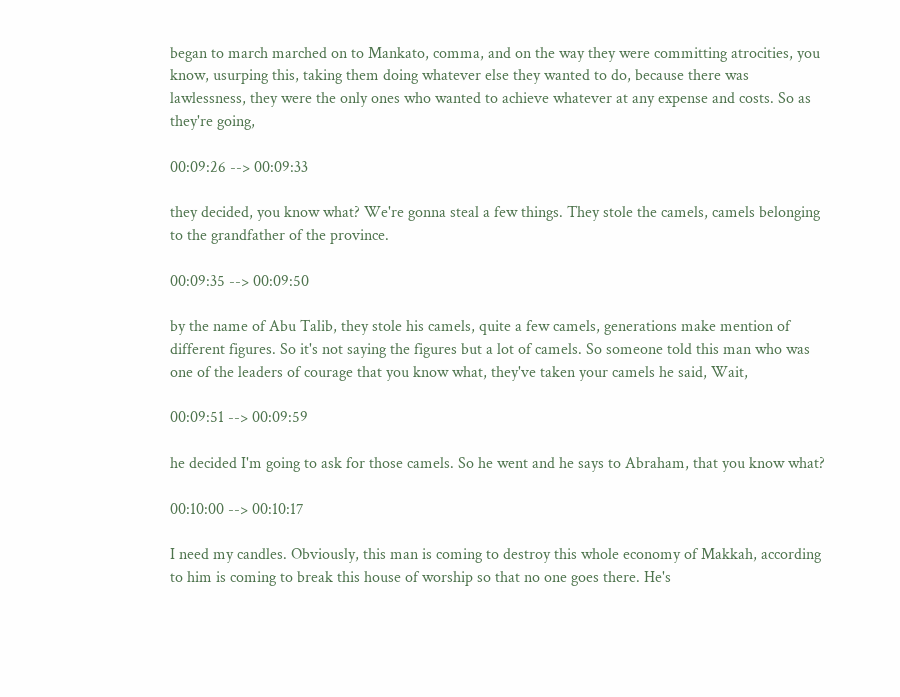began to march marched on to Mankato, comma, and on the way they were committing atrocities, you know, usurping this, taking them doing whatever else they wanted to do, because there was lawlessness, they were the only ones who wanted to achieve whatever at any expense and costs. So as they're going,

00:09:26 --> 00:09:33

they decided, you know what? We're gonna steal a few things. They stole the camels, camels belonging to the grandfather of the province.

00:09:35 --> 00:09:50

by the name of Abu Talib, they stole his camels, quite a few camels, generations make mention of different figures. So it's not saying the figures but a lot of camels. So someone told this man who was one of the leaders of courage that you know what, they've taken your camels he said, Wait,

00:09:51 --> 00:09:59

he decided I'm going to ask for those camels. So he went and he says to Abraham, that you know what?

00:10:00 --> 00:10:17

I need my candles. Obviously, this man is coming to destroy this whole economy of Makkah, according to him is coming to break this house of worship so that no one goes there. He's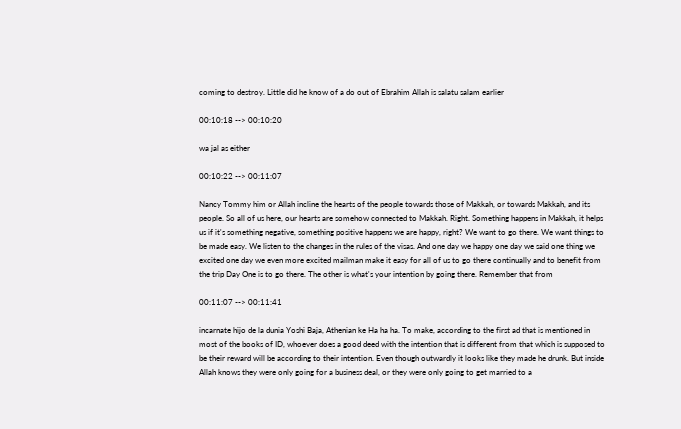coming to destroy. Little did he know of a do out of Ebrahim Allah is salatu salam earlier

00:10:18 --> 00:10:20

wa jal as either

00:10:22 --> 00:11:07

Nancy Tommy him or Allah incline the hearts of the people towards those of Makkah, or towards Makkah, and its people. So all of us here, our hearts are somehow connected to Makkah. Right. Something happens in Makkah, it helps us if it's something negative, something positive happens we are happy, right? We want to go there. We want things to be made easy. We listen to the changes in the rules of the visas. And one day we happy one day we said one thing we excited one day we even more excited mailman make it easy for all of us to go there continually and to benefit from the trip Day One is to go there. The other is what's your intention by going there. Remember that from

00:11:07 --> 00:11:41

incarnate hijo de la dunia Yoshi Baja, Athenian ke Ha ha ha. To make, according to the first ad that is mentioned in most of the books of ID, whoever does a good deed with the intention that is different from that which is supposed to be their reward will be according to their intention. Even though outwardly it looks like they made he drunk. But inside Allah knows they were only going for a business deal, or they were only going to get married to a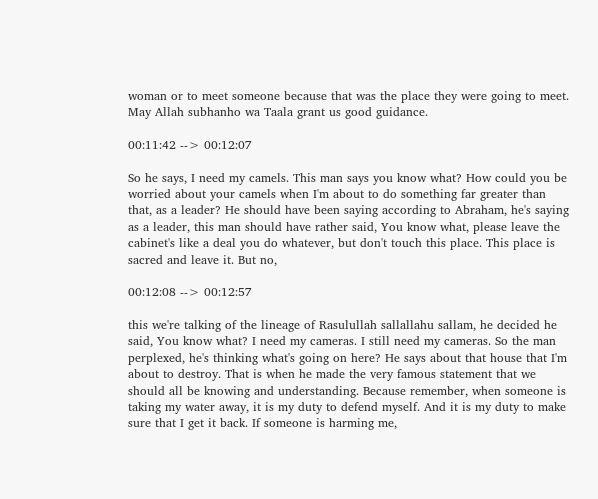woman or to meet someone because that was the place they were going to meet. May Allah subhanho wa Taala grant us good guidance.

00:11:42 --> 00:12:07

So he says, I need my camels. This man says you know what? How could you be worried about your camels when I'm about to do something far greater than that, as a leader? He should have been saying according to Abraham, he's saying as a leader, this man should have rather said, You know what, please leave the cabinet's like a deal you do whatever, but don't touch this place. This place is sacred and leave it. But no,

00:12:08 --> 00:12:57

this we're talking of the lineage of Rasulullah sallallahu sallam, he decided he said, You know what? I need my cameras. I still need my cameras. So the man perplexed, he's thinking what's going on here? He says about that house that I'm about to destroy. That is when he made the very famous statement that we should all be knowing and understanding. Because remember, when someone is taking my water away, it is my duty to defend myself. And it is my duty to make sure that I get it back. If someone is harming me,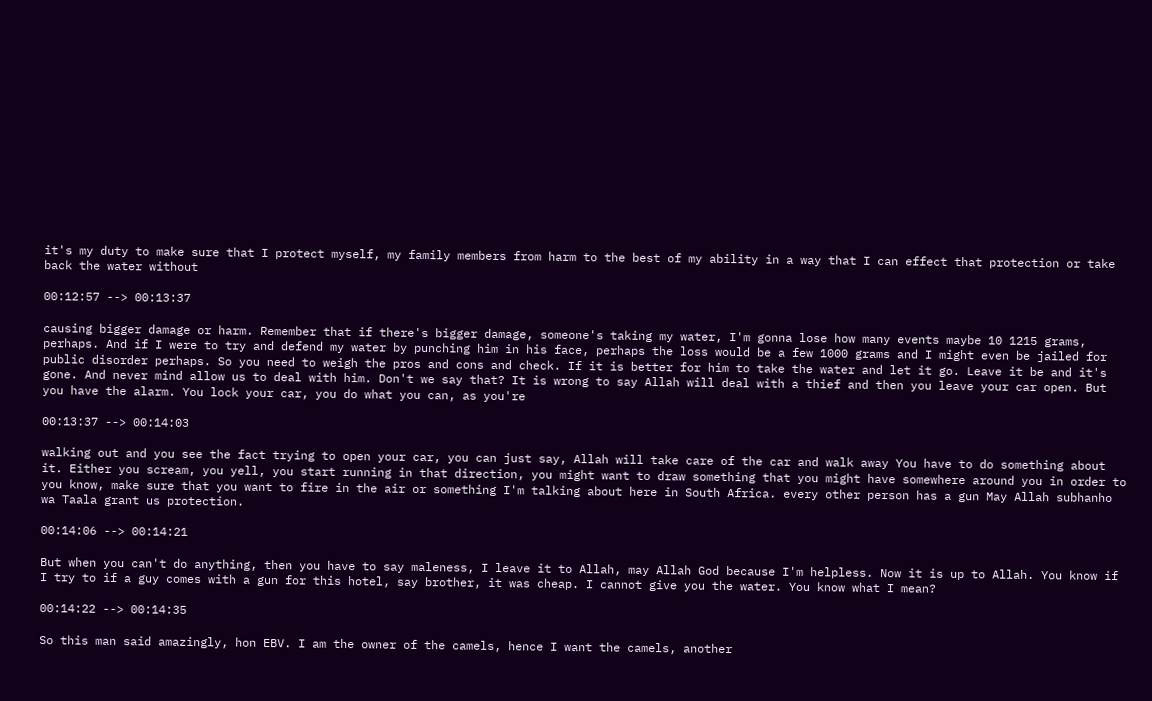it's my duty to make sure that I protect myself, my family members from harm to the best of my ability in a way that I can effect that protection or take back the water without

00:12:57 --> 00:13:37

causing bigger damage or harm. Remember that if there's bigger damage, someone's taking my water, I'm gonna lose how many events maybe 10 1215 grams, perhaps. And if I were to try and defend my water by punching him in his face, perhaps the loss would be a few 1000 grams and I might even be jailed for public disorder perhaps. So you need to weigh the pros and cons and check. If it is better for him to take the water and let it go. Leave it be and it's gone. And never mind allow us to deal with him. Don't we say that? It is wrong to say Allah will deal with a thief and then you leave your car open. But you have the alarm. You lock your car, you do what you can, as you're

00:13:37 --> 00:14:03

walking out and you see the fact trying to open your car, you can just say, Allah will take care of the car and walk away You have to do something about it. Either you scream, you yell, you start running in that direction, you might want to draw something that you might have somewhere around you in order to you know, make sure that you want to fire in the air or something I'm talking about here in South Africa. every other person has a gun May Allah subhanho wa Taala grant us protection.

00:14:06 --> 00:14:21

But when you can't do anything, then you have to say maleness, I leave it to Allah, may Allah God because I'm helpless. Now it is up to Allah. You know if I try to if a guy comes with a gun for this hotel, say brother, it was cheap. I cannot give you the water. You know what I mean?

00:14:22 --> 00:14:35

So this man said amazingly, hon EBV. I am the owner of the camels, hence I want the camels, another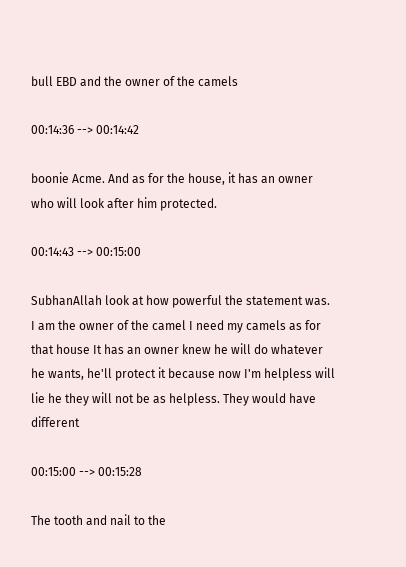bull EBD and the owner of the camels

00:14:36 --> 00:14:42

boonie Acme. And as for the house, it has an owner who will look after him protected.

00:14:43 --> 00:15:00

SubhanAllah look at how powerful the statement was. I am the owner of the camel I need my camels as for that house It has an owner knew he will do whatever he wants, he'll protect it because now I'm helpless will lie he they will not be as helpless. They would have different

00:15:00 --> 00:15:28

The tooth and nail to the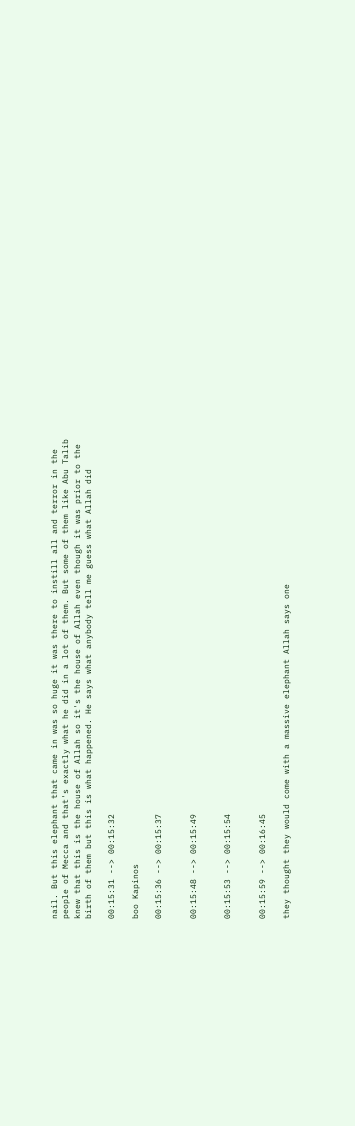nail. But this elephant that came in was so huge it was there to instill all and terror in the people of Mecca and that's exactly what he did in a lot of them. But some of them like Abu Talib knew that this is the house of Allah so it's the house of Allah even though it was prior to the birth of them but this is what happened. He says what anybody tell me guess what Allah did

00:15:31 --> 00:15:32

boo Kapinos

00:15:36 --> 00:15:37


00:15:48 --> 00:15:49


00:15:53 --> 00:15:54


00:15:59 --> 00:16:45

they thought they would come with a massive elephant Allah says one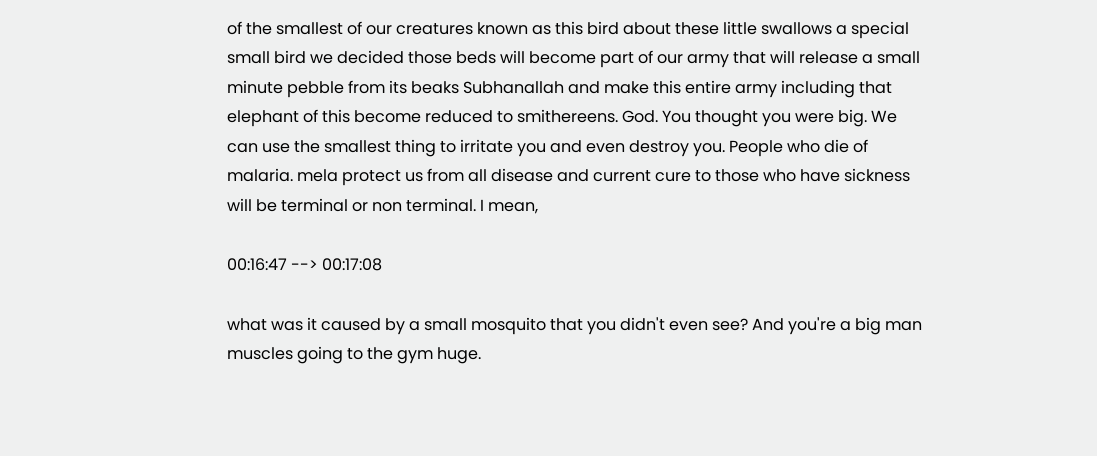of the smallest of our creatures known as this bird about these little swallows a special small bird we decided those beds will become part of our army that will release a small minute pebble from its beaks Subhanallah and make this entire army including that elephant of this become reduced to smithereens. God. You thought you were big. We can use the smallest thing to irritate you and even destroy you. People who die of malaria. mela protect us from all disease and current cure to those who have sickness will be terminal or non terminal. I mean,

00:16:47 --> 00:17:08

what was it caused by a small mosquito that you didn't even see? And you're a big man muscles going to the gym huge.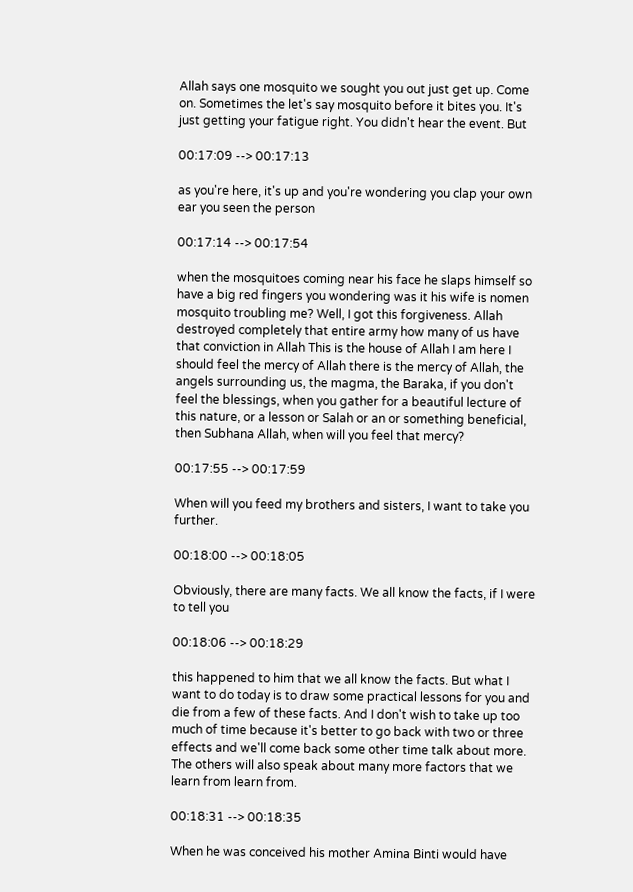Allah says one mosquito we sought you out just get up. Come on. Sometimes the let's say mosquito before it bites you. It's just getting your fatigue right. You didn't hear the event. But

00:17:09 --> 00:17:13

as you're here, it's up and you're wondering you clap your own ear you seen the person

00:17:14 --> 00:17:54

when the mosquitoes coming near his face he slaps himself so have a big red fingers you wondering was it his wife is nomen mosquito troubling me? Well, I got this forgiveness. Allah destroyed completely that entire army how many of us have that conviction in Allah This is the house of Allah I am here I should feel the mercy of Allah there is the mercy of Allah, the angels surrounding us, the magma, the Baraka, if you don't feel the blessings, when you gather for a beautiful lecture of this nature, or a lesson or Salah or an or something beneficial, then Subhana Allah, when will you feel that mercy?

00:17:55 --> 00:17:59

When will you feed my brothers and sisters, I want to take you further.

00:18:00 --> 00:18:05

Obviously, there are many facts. We all know the facts, if I were to tell you

00:18:06 --> 00:18:29

this happened to him that we all know the facts. But what I want to do today is to draw some practical lessons for you and die from a few of these facts. And I don't wish to take up too much of time because it's better to go back with two or three effects and we'll come back some other time talk about more. The others will also speak about many more factors that we learn from learn from.

00:18:31 --> 00:18:35

When he was conceived his mother Amina Binti would have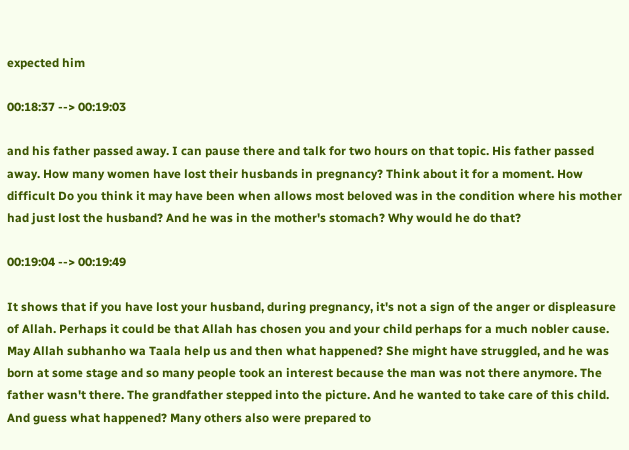expected him

00:18:37 --> 00:19:03

and his father passed away. I can pause there and talk for two hours on that topic. His father passed away. How many women have lost their husbands in pregnancy? Think about it for a moment. How difficult Do you think it may have been when allows most beloved was in the condition where his mother had just lost the husband? And he was in the mother's stomach? Why would he do that?

00:19:04 --> 00:19:49

It shows that if you have lost your husband, during pregnancy, it's not a sign of the anger or displeasure of Allah. Perhaps it could be that Allah has chosen you and your child perhaps for a much nobler cause. May Allah subhanho wa Taala help us and then what happened? She might have struggled, and he was born at some stage and so many people took an interest because the man was not there anymore. The father wasn't there. The grandfather stepped into the picture. And he wanted to take care of this child. And guess what happened? Many others also were prepared to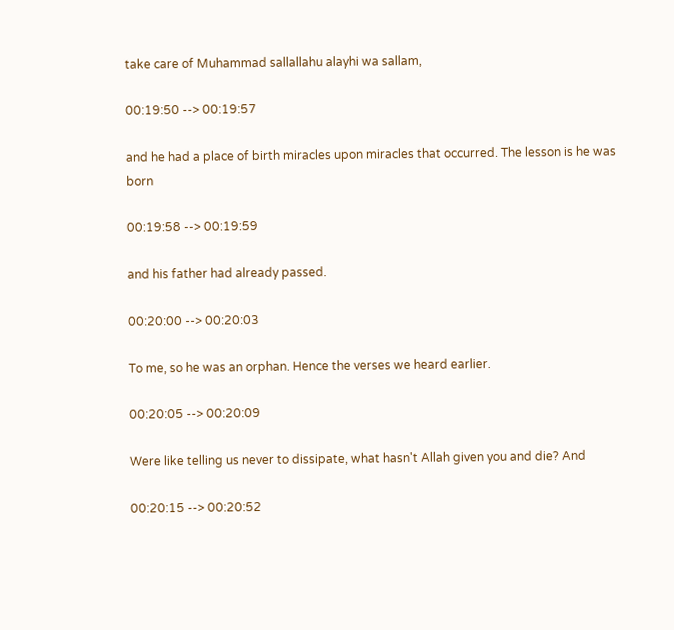take care of Muhammad sallallahu alayhi wa sallam,

00:19:50 --> 00:19:57

and he had a place of birth miracles upon miracles that occurred. The lesson is he was born

00:19:58 --> 00:19:59

and his father had already passed.

00:20:00 --> 00:20:03

To me, so he was an orphan. Hence the verses we heard earlier.

00:20:05 --> 00:20:09

Were like telling us never to dissipate, what hasn't Allah given you and die? And

00:20:15 --> 00:20:52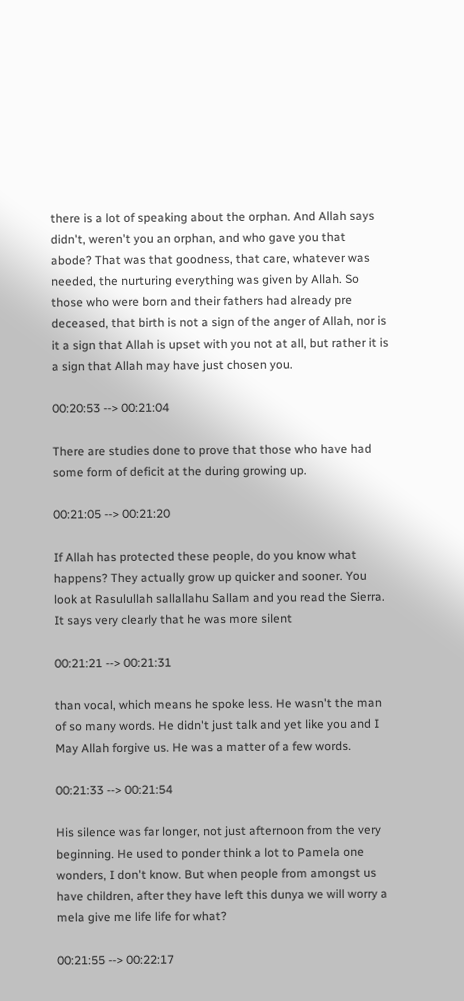there is a lot of speaking about the orphan. And Allah says didn't, weren't you an orphan, and who gave you that abode? That was that goodness, that care, whatever was needed, the nurturing everything was given by Allah. So those who were born and their fathers had already pre deceased, that birth is not a sign of the anger of Allah, nor is it a sign that Allah is upset with you not at all, but rather it is a sign that Allah may have just chosen you.

00:20:53 --> 00:21:04

There are studies done to prove that those who have had some form of deficit at the during growing up.

00:21:05 --> 00:21:20

If Allah has protected these people, do you know what happens? They actually grow up quicker and sooner. You look at Rasulullah sallallahu Sallam and you read the Sierra. It says very clearly that he was more silent

00:21:21 --> 00:21:31

than vocal, which means he spoke less. He wasn't the man of so many words. He didn't just talk and yet like you and I May Allah forgive us. He was a matter of a few words.

00:21:33 --> 00:21:54

His silence was far longer, not just afternoon from the very beginning. He used to ponder think a lot to Pamela one wonders, I don't know. But when people from amongst us have children, after they have left this dunya we will worry a mela give me life life for what?

00:21:55 --> 00:22:17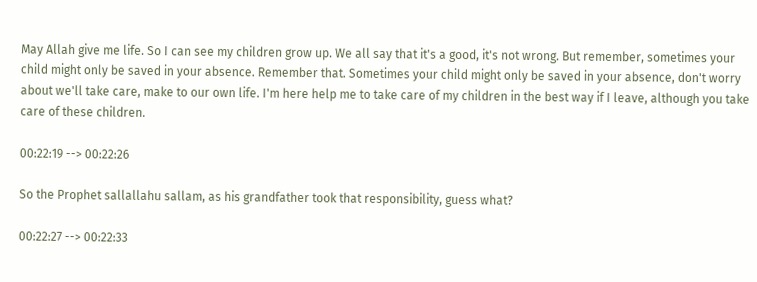May Allah give me life. So I can see my children grow up. We all say that it's a good, it's not wrong. But remember, sometimes your child might only be saved in your absence. Remember that. Sometimes your child might only be saved in your absence, don't worry about we'll take care, make to our own life. I'm here help me to take care of my children in the best way if I leave, although you take care of these children.

00:22:19 --> 00:22:26

So the Prophet sallallahu sallam, as his grandfather took that responsibility, guess what?

00:22:27 --> 00:22:33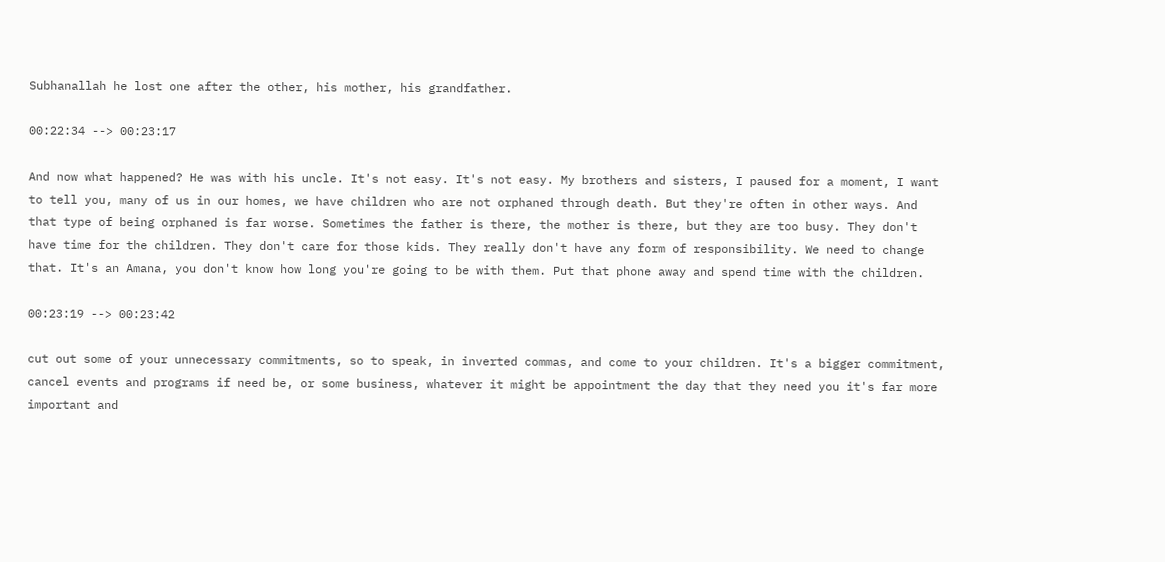Subhanallah he lost one after the other, his mother, his grandfather.

00:22:34 --> 00:23:17

And now what happened? He was with his uncle. It's not easy. It's not easy. My brothers and sisters, I paused for a moment, I want to tell you, many of us in our homes, we have children who are not orphaned through death. But they're often in other ways. And that type of being orphaned is far worse. Sometimes the father is there, the mother is there, but they are too busy. They don't have time for the children. They don't care for those kids. They really don't have any form of responsibility. We need to change that. It's an Amana, you don't know how long you're going to be with them. Put that phone away and spend time with the children.

00:23:19 --> 00:23:42

cut out some of your unnecessary commitments, so to speak, in inverted commas, and come to your children. It's a bigger commitment, cancel events and programs if need be, or some business, whatever it might be appointment the day that they need you it's far more important and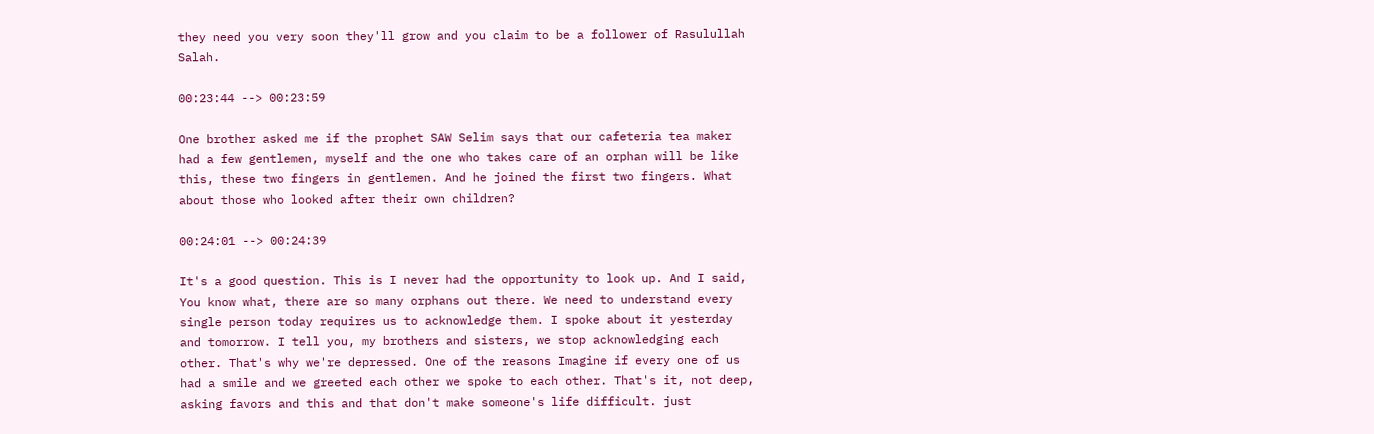they need you very soon they'll grow and you claim to be a follower of Rasulullah Salah.

00:23:44 --> 00:23:59

One brother asked me if the prophet SAW Selim says that our cafeteria tea maker had a few gentlemen, myself and the one who takes care of an orphan will be like this, these two fingers in gentlemen. And he joined the first two fingers. What about those who looked after their own children?

00:24:01 --> 00:24:39

It's a good question. This is I never had the opportunity to look up. And I said, You know what, there are so many orphans out there. We need to understand every single person today requires us to acknowledge them. I spoke about it yesterday and tomorrow. I tell you, my brothers and sisters, we stop acknowledging each other. That's why we're depressed. One of the reasons Imagine if every one of us had a smile and we greeted each other we spoke to each other. That's it, not deep, asking favors and this and that don't make someone's life difficult. just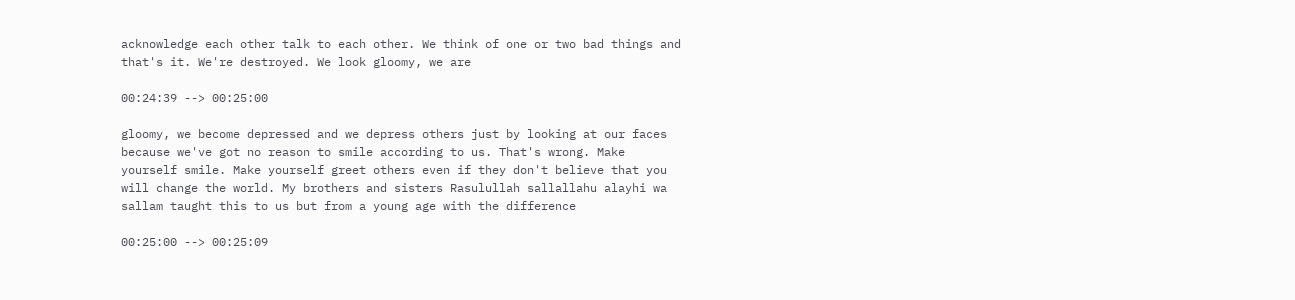acknowledge each other talk to each other. We think of one or two bad things and that's it. We're destroyed. We look gloomy, we are

00:24:39 --> 00:25:00

gloomy, we become depressed and we depress others just by looking at our faces because we've got no reason to smile according to us. That's wrong. Make yourself smile. Make yourself greet others even if they don't believe that you will change the world. My brothers and sisters Rasulullah sallallahu alayhi wa sallam taught this to us but from a young age with the difference

00:25:00 --> 00:25:09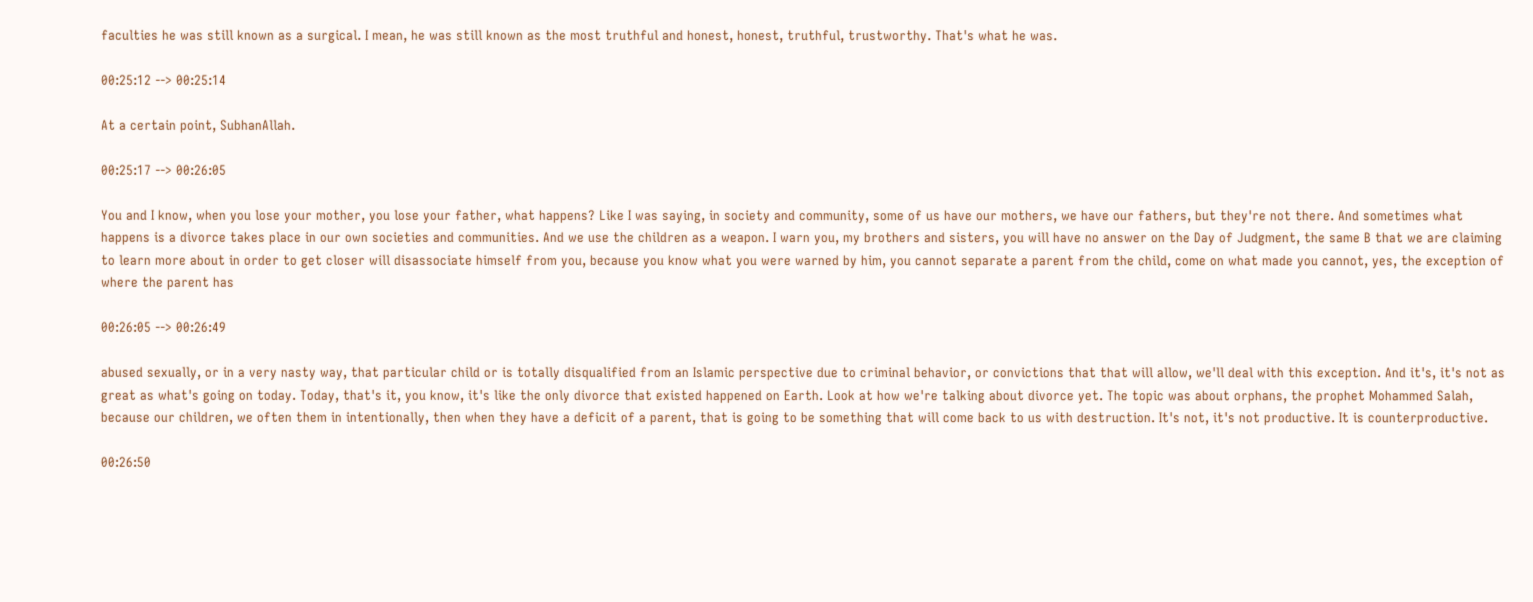faculties he was still known as a surgical. I mean, he was still known as the most truthful and honest, honest, truthful, trustworthy. That's what he was.

00:25:12 --> 00:25:14

At a certain point, SubhanAllah.

00:25:17 --> 00:26:05

You and I know, when you lose your mother, you lose your father, what happens? Like I was saying, in society and community, some of us have our mothers, we have our fathers, but they're not there. And sometimes what happens is a divorce takes place in our own societies and communities. And we use the children as a weapon. I warn you, my brothers and sisters, you will have no answer on the Day of Judgment, the same B that we are claiming to learn more about in order to get closer will disassociate himself from you, because you know what you were warned by him, you cannot separate a parent from the child, come on what made you cannot, yes, the exception of where the parent has

00:26:05 --> 00:26:49

abused sexually, or in a very nasty way, that particular child or is totally disqualified from an Islamic perspective due to criminal behavior, or convictions that that will allow, we'll deal with this exception. And it's, it's not as great as what's going on today. Today, that's it, you know, it's like the only divorce that existed happened on Earth. Look at how we're talking about divorce yet. The topic was about orphans, the prophet Mohammed Salah, because our children, we often them in intentionally, then when they have a deficit of a parent, that is going to be something that will come back to us with destruction. It's not, it's not productive. It is counterproductive.

00:26:50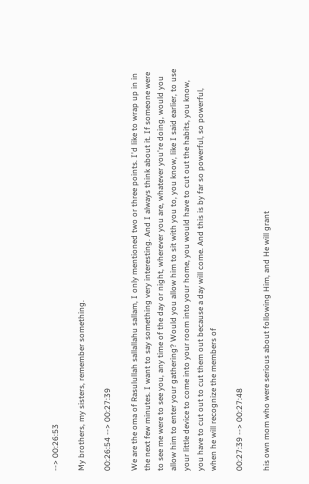--> 00:26:53

My brothers, my sisters, remember something.

00:26:54 --> 00:27:39

We are the oma of Rasulullah sallallahu sallam, I only mentioned two or three points. I'd like to wrap up in in the next few minutes. I want to say something very interesting. And I always think about it. If someone were to see me were to see you, any time of the day or night, wherever you are, whatever you're doing, would you allow him to enter your gathering? Would you allow him to sit with you to, you know, like I said earlier, to use your little device to come into your room into your home, you would have to cut out the habits, you know, you have to cut out to cut them out because a day will come. And this is by far so powerful, so powerful, when he will recognize the members of

00:27:39 --> 00:27:48

his own mom who were serious about following Him, and He will grant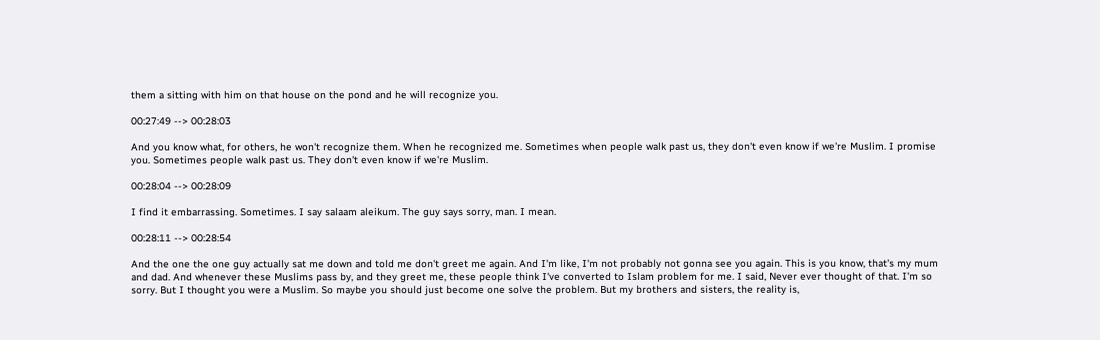them a sitting with him on that house on the pond and he will recognize you.

00:27:49 --> 00:28:03

And you know what, for others, he won't recognize them. When he recognized me. Sometimes when people walk past us, they don't even know if we're Muslim. I promise you. Sometimes people walk past us. They don't even know if we're Muslim.

00:28:04 --> 00:28:09

I find it embarrassing. Sometimes. I say salaam aleikum. The guy says sorry, man. I mean.

00:28:11 --> 00:28:54

And the one the one guy actually sat me down and told me don't greet me again. And I'm like, I'm not probably not gonna see you again. This is you know, that's my mum and dad. And whenever these Muslims pass by, and they greet me, these people think I've converted to Islam problem for me. I said, Never ever thought of that. I'm so sorry. But I thought you were a Muslim. So maybe you should just become one solve the problem. But my brothers and sisters, the reality is,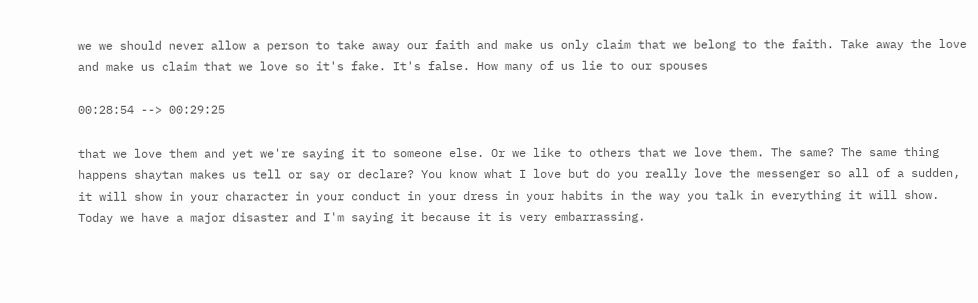we we should never allow a person to take away our faith and make us only claim that we belong to the faith. Take away the love and make us claim that we love so it's fake. It's false. How many of us lie to our spouses

00:28:54 --> 00:29:25

that we love them and yet we're saying it to someone else. Or we like to others that we love them. The same? The same thing happens shaytan makes us tell or say or declare? You know what I love but do you really love the messenger so all of a sudden, it will show in your character in your conduct in your dress in your habits in the way you talk in everything it will show. Today we have a major disaster and I'm saying it because it is very embarrassing.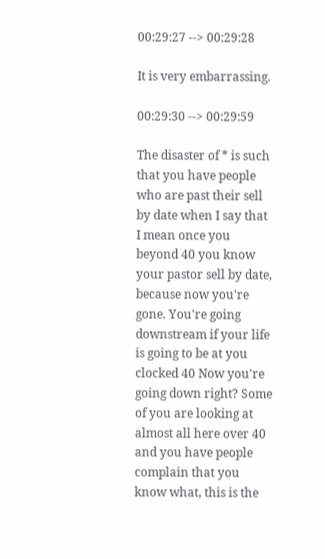00:29:27 --> 00:29:28

It is very embarrassing.

00:29:30 --> 00:29:59

The disaster of * is such that you have people who are past their sell by date when I say that I mean once you beyond 40 you know your pastor sell by date, because now you're gone. You're going downstream if your life is going to be at you clocked 40 Now you're going down right? Some of you are looking at almost all here over 40 and you have people complain that you know what, this is the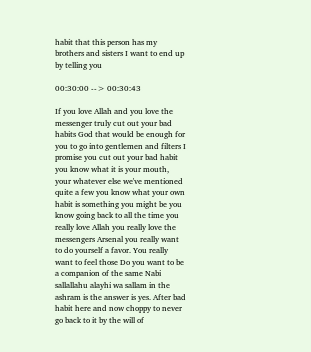habit that this person has my brothers and sisters I want to end up by telling you

00:30:00 --> 00:30:43

If you love Allah and you love the messenger truly cut out your bad habits God that would be enough for you to go into gentlemen and filters I promise you cut out your bad habit you know what it is your mouth, your whatever else we've mentioned quite a few you know what your own habit is something you might be you know going back to all the time you really love Allah you really love the messengers Arsenal you really want to do yourself a favor. You really want to feel those Do you want to be a companion of the same Nabi sallallahu alayhi wa sallam in the ashram is the answer is yes. After bad habit here and now choppy to never go back to it by the will of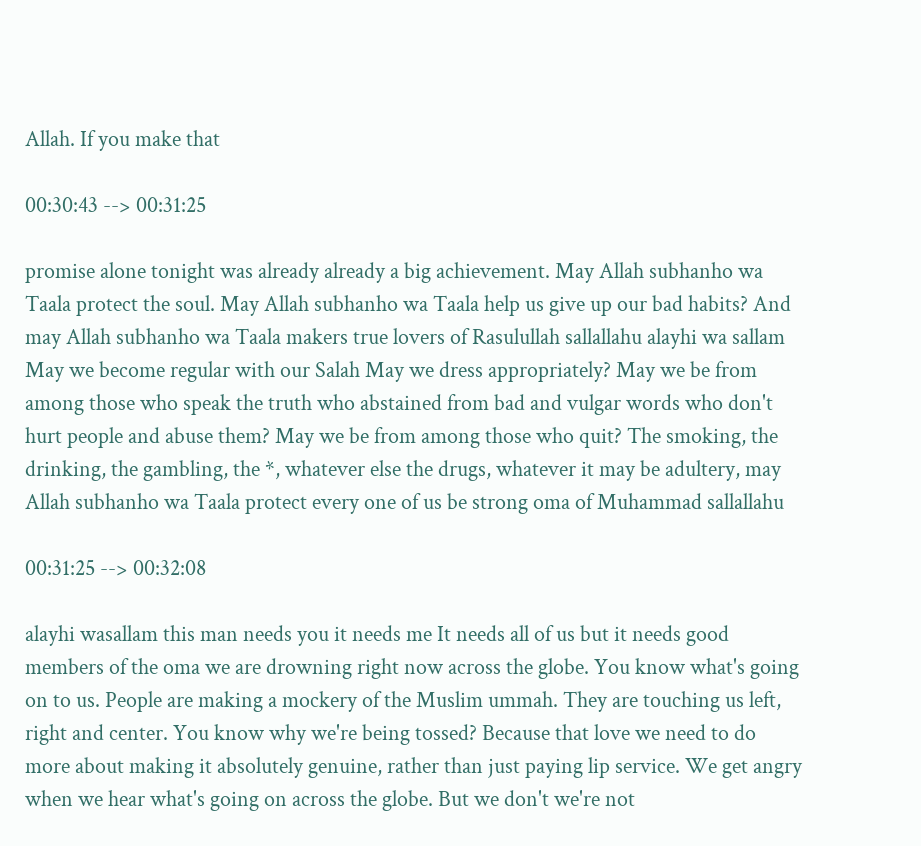Allah. If you make that

00:30:43 --> 00:31:25

promise alone tonight was already already a big achievement. May Allah subhanho wa Taala protect the soul. May Allah subhanho wa Taala help us give up our bad habits? And may Allah subhanho wa Taala makers true lovers of Rasulullah sallallahu alayhi wa sallam May we become regular with our Salah May we dress appropriately? May we be from among those who speak the truth who abstained from bad and vulgar words who don't hurt people and abuse them? May we be from among those who quit? The smoking, the drinking, the gambling, the *, whatever else the drugs, whatever it may be adultery, may Allah subhanho wa Taala protect every one of us be strong oma of Muhammad sallallahu

00:31:25 --> 00:32:08

alayhi wasallam this man needs you it needs me It needs all of us but it needs good members of the oma we are drowning right now across the globe. You know what's going on to us. People are making a mockery of the Muslim ummah. They are touching us left, right and center. You know why we're being tossed? Because that love we need to do more about making it absolutely genuine, rather than just paying lip service. We get angry when we hear what's going on across the globe. But we don't we're not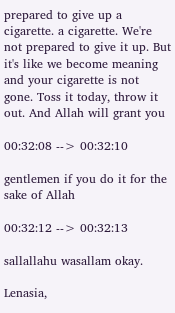prepared to give up a cigarette. a cigarette. We're not prepared to give it up. But it's like we become meaning and your cigarette is not gone. Toss it today, throw it out. And Allah will grant you

00:32:08 --> 00:32:10

gentlemen if you do it for the sake of Allah

00:32:12 --> 00:32:13

sallallahu wasallam okay.

Lenasia,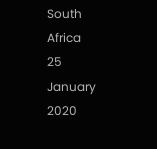South Africa
25 January 2020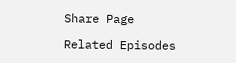Share Page

Related Episodes